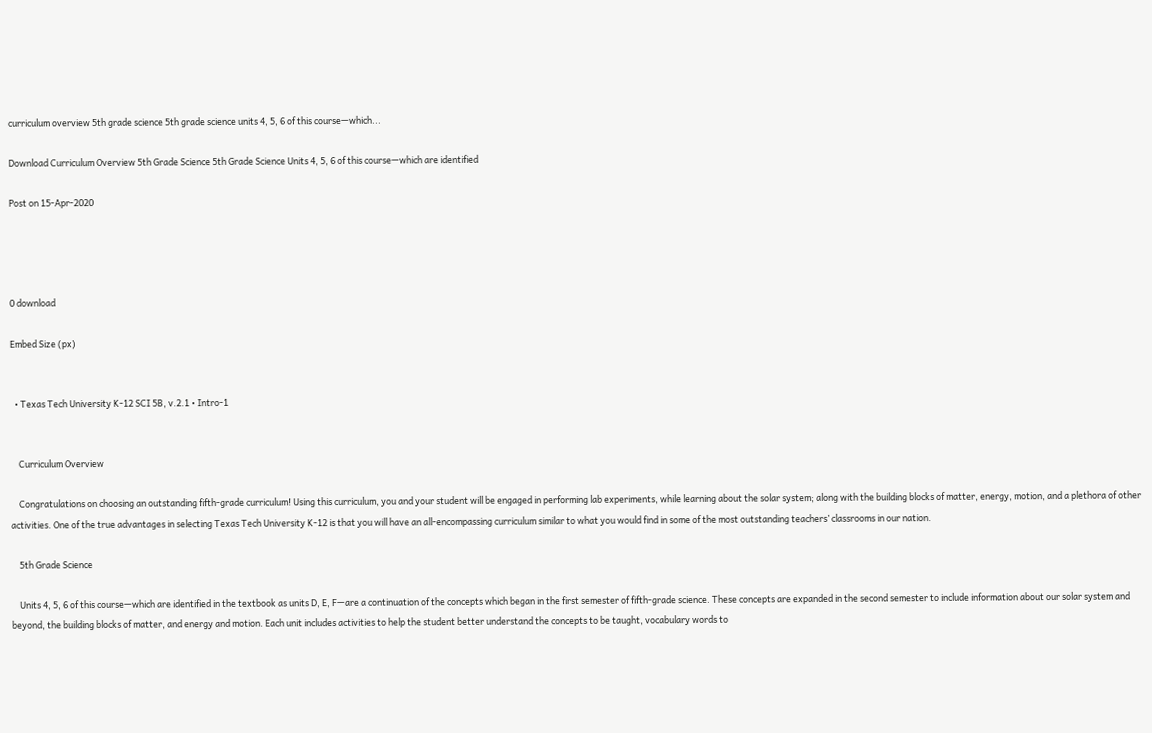curriculum overview 5th grade science 5th grade science units 4, 5, 6 of this course—which...

Download Curriculum Overview 5th Grade Science 5th Grade Science Units 4, 5, 6 of this course—which are identified

Post on 15-Apr-2020




0 download

Embed Size (px)


  • Texas Tech University K-12 SCI 5B, v.2.1 • Intro-1


    Curriculum Overview

    Congratulations on choosing an outstanding fifth-grade curriculum! Using this curriculum, you and your student will be engaged in performing lab experiments, while learning about the solar system; along with the building blocks of matter, energy, motion, and a plethora of other activities. One of the true advantages in selecting Texas Tech University K-12 is that you will have an all-encompassing curriculum similar to what you would find in some of the most outstanding teachers’ classrooms in our nation.

    5th Grade Science

    Units 4, 5, 6 of this course—which are identified in the textbook as units D, E, F—are a continuation of the concepts which began in the first semester of fifth-grade science. These concepts are expanded in the second semester to include information about our solar system and beyond, the building blocks of matter, and energy and motion. Each unit includes activities to help the student better understand the concepts to be taught, vocabulary words to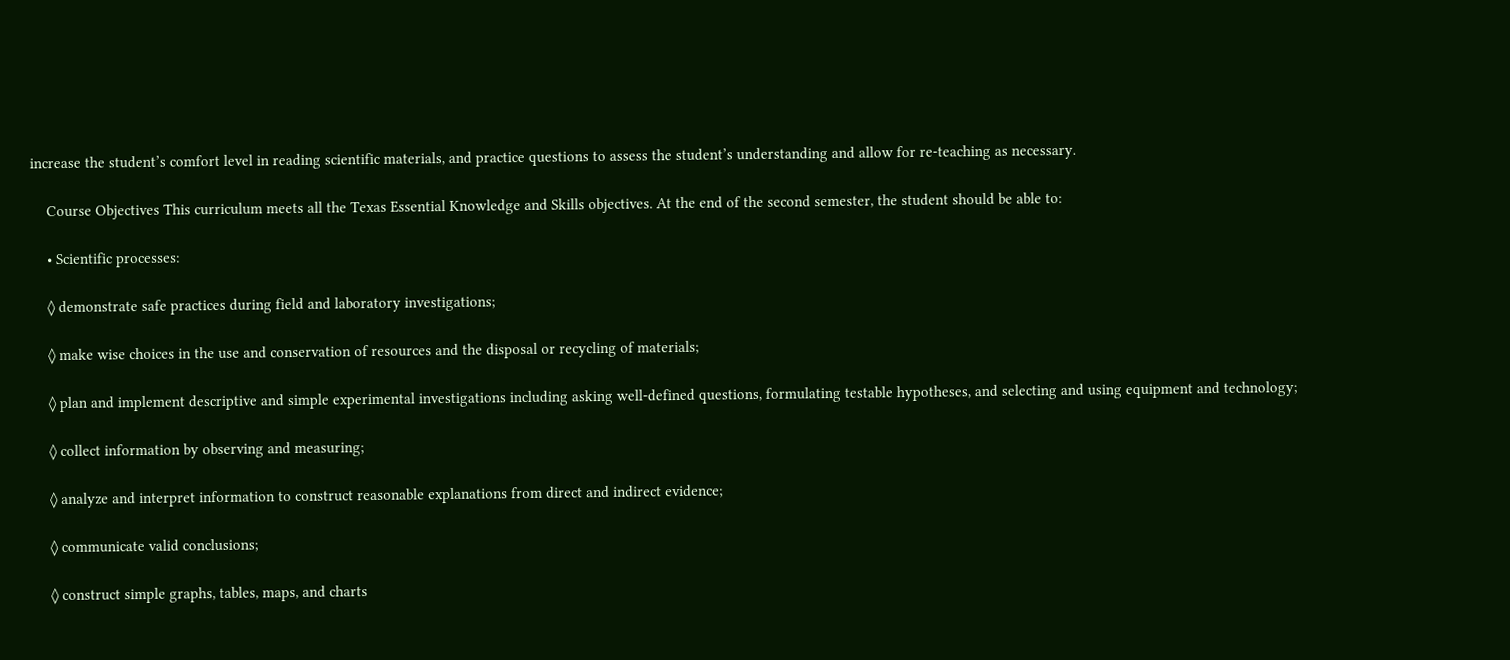increase the student’s comfort level in reading scientific materials, and practice questions to assess the student’s understanding and allow for re-teaching as necessary.

    Course Objectives This curriculum meets all the Texas Essential Knowledge and Skills objectives. At the end of the second semester, the student should be able to:

    • Scientific processes:

    ◊ demonstrate safe practices during field and laboratory investigations;

    ◊ make wise choices in the use and conservation of resources and the disposal or recycling of materials;

    ◊ plan and implement descriptive and simple experimental investigations including asking well-defined questions, formulating testable hypotheses, and selecting and using equipment and technology;

    ◊ collect information by observing and measuring;

    ◊ analyze and interpret information to construct reasonable explanations from direct and indirect evidence;

    ◊ communicate valid conclusions;

    ◊ construct simple graphs, tables, maps, and charts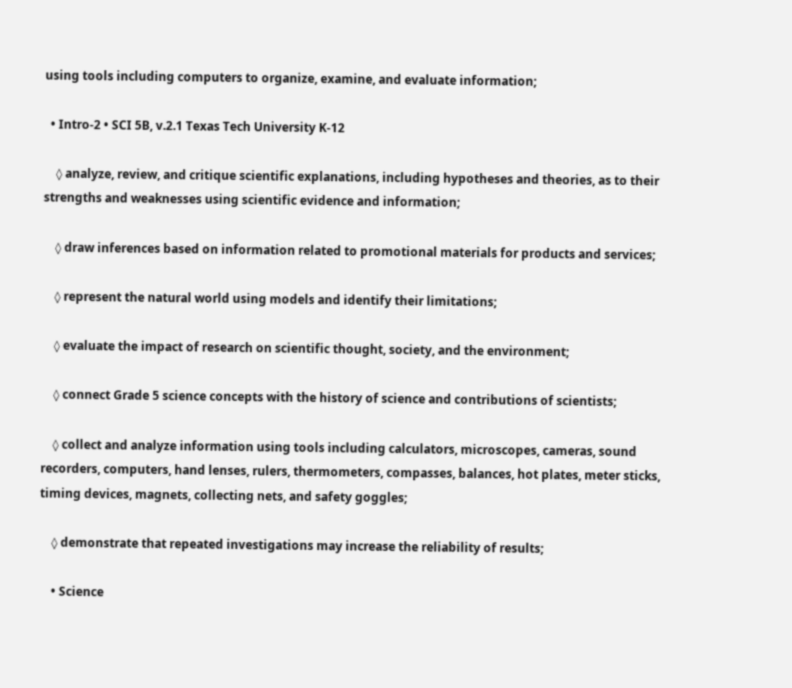using tools including computers to organize, examine, and evaluate information;

  • Intro-2 • SCI 5B, v.2.1 Texas Tech University K-12

    ◊ analyze, review, and critique scientific explanations, including hypotheses and theories, as to their strengths and weaknesses using scientific evidence and information;

    ◊ draw inferences based on information related to promotional materials for products and services;

    ◊ represent the natural world using models and identify their limitations;

    ◊ evaluate the impact of research on scientific thought, society, and the environment;

    ◊ connect Grade 5 science concepts with the history of science and contributions of scientists;

    ◊ collect and analyze information using tools including calculators, microscopes, cameras, sound recorders, computers, hand lenses, rulers, thermometers, compasses, balances, hot plates, meter sticks, timing devices, magnets, collecting nets, and safety goggles;

    ◊ demonstrate that repeated investigations may increase the reliability of results;

    • Science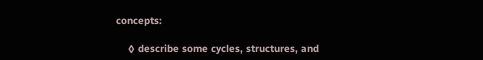concepts:

    ◊ describe some cycles, structures, and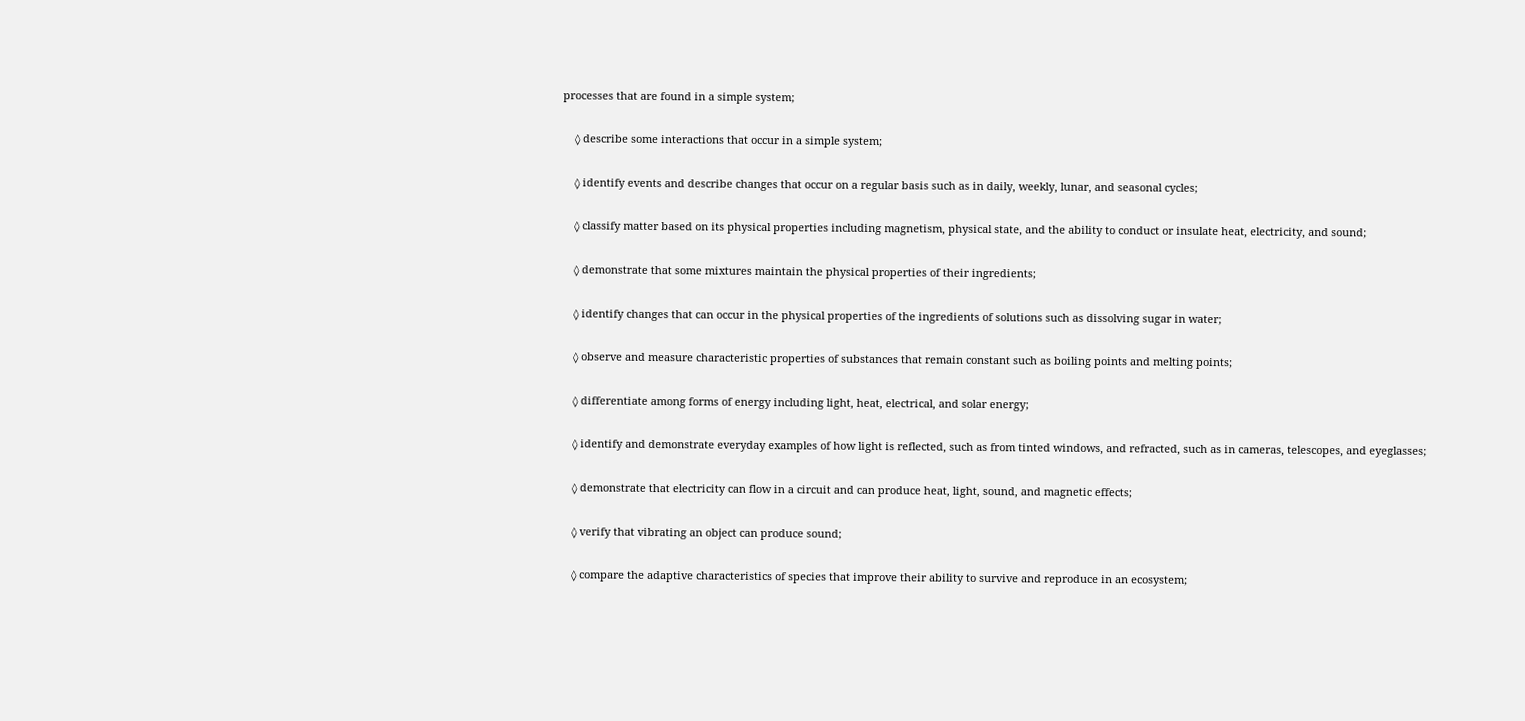processes that are found in a simple system;

    ◊ describe some interactions that occur in a simple system;

    ◊ identify events and describe changes that occur on a regular basis such as in daily, weekly, lunar, and seasonal cycles;

    ◊ classify matter based on its physical properties including magnetism, physical state, and the ability to conduct or insulate heat, electricity, and sound;

    ◊ demonstrate that some mixtures maintain the physical properties of their ingredients;

    ◊ identify changes that can occur in the physical properties of the ingredients of solutions such as dissolving sugar in water;

    ◊ observe and measure characteristic properties of substances that remain constant such as boiling points and melting points;

    ◊ differentiate among forms of energy including light, heat, electrical, and solar energy;

    ◊ identify and demonstrate everyday examples of how light is reflected, such as from tinted windows, and refracted, such as in cameras, telescopes, and eyeglasses;

    ◊ demonstrate that electricity can flow in a circuit and can produce heat, light, sound, and magnetic effects;

    ◊ verify that vibrating an object can produce sound;

    ◊ compare the adaptive characteristics of species that improve their ability to survive and reproduce in an ecosystem;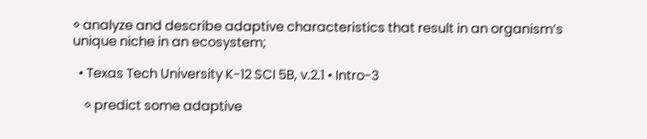◊ analyze and describe adaptive characteristics that result in an organism’s unique niche in an ecosystem;

  • Texas Tech University K-12 SCI 5B, v.2.1 • Intro-3

    ◊ predict some adaptive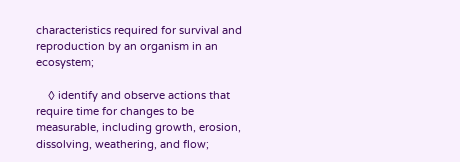characteristics required for survival and reproduction by an organism in an ecosystem;

    ◊ identify and observe actions that require time for changes to be measurable, including growth, erosion, dissolving, weathering, and flow;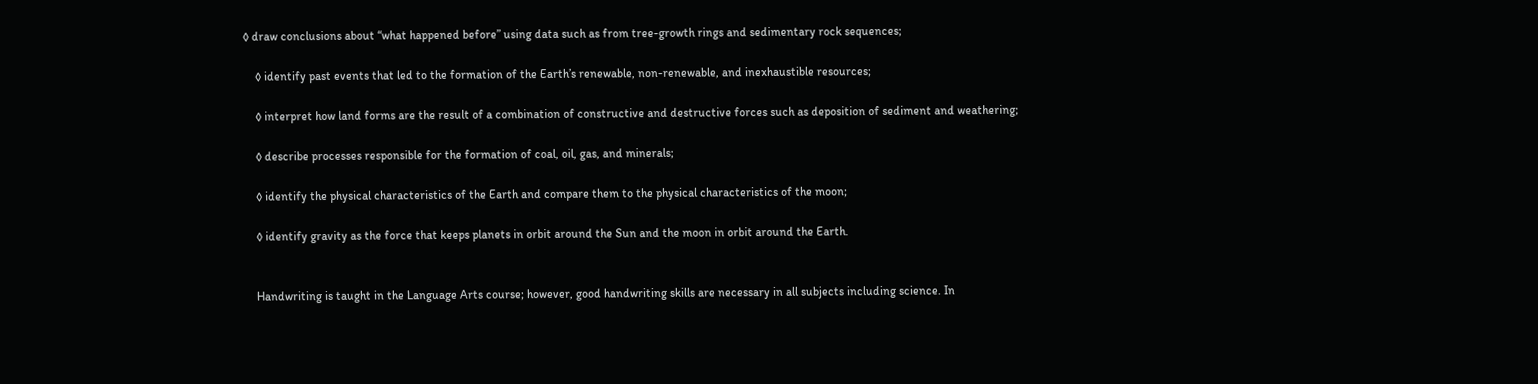◊ draw conclusions about “what happened before” using data such as from tree-growth rings and sedimentary rock sequences;

    ◊ identify past events that led to the formation of the Earth’s renewable, non-renewable, and inexhaustible resources;

    ◊ interpret how land forms are the result of a combination of constructive and destructive forces such as deposition of sediment and weathering;

    ◊ describe processes responsible for the formation of coal, oil, gas, and minerals;

    ◊ identify the physical characteristics of the Earth and compare them to the physical characteristics of the moon;

    ◊ identify gravity as the force that keeps planets in orbit around the Sun and the moon in orbit around the Earth.


    Handwriting is taught in the Language Arts course; however, good handwriting skills are necessary in all subjects including science. In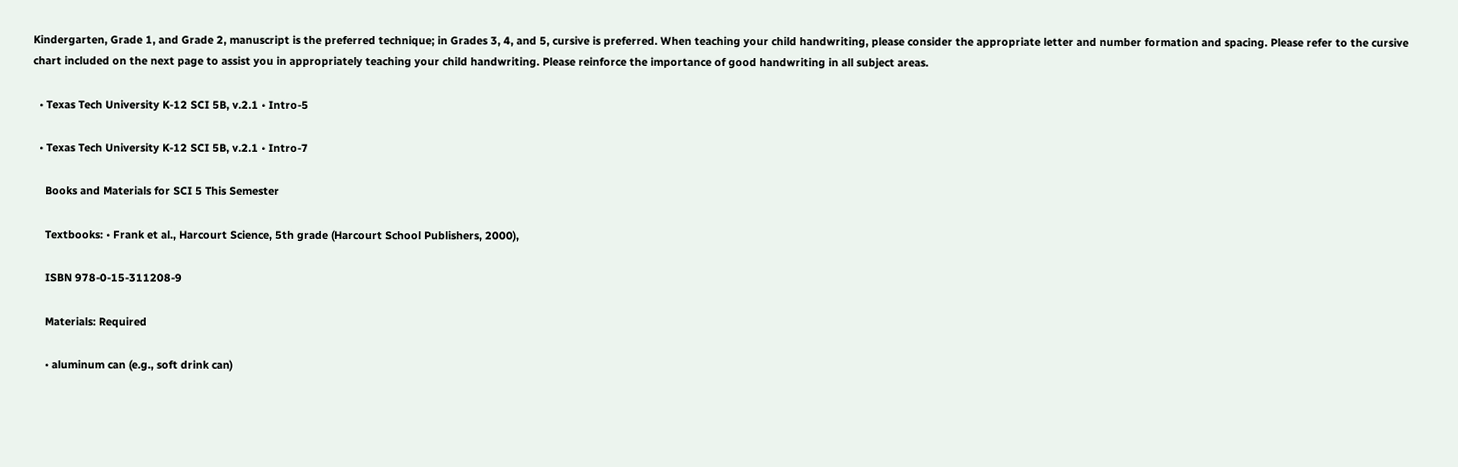Kindergarten, Grade 1, and Grade 2, manuscript is the preferred technique; in Grades 3, 4, and 5, cursive is preferred. When teaching your child handwriting, please consider the appropriate letter and number formation and spacing. Please refer to the cursive chart included on the next page to assist you in appropriately teaching your child handwriting. Please reinforce the importance of good handwriting in all subject areas.

  • Texas Tech University K-12 SCI 5B, v.2.1 • Intro-5

  • Texas Tech University K-12 SCI 5B, v.2.1 • Intro-7

    Books and Materials for SCI 5 This Semester

    Textbooks: • Frank et al., Harcourt Science, 5th grade (Harcourt School Publishers, 2000),

    ISBN 978-0-15-311208-9

    Materials: Required

    • aluminum can (e.g., soft drink can)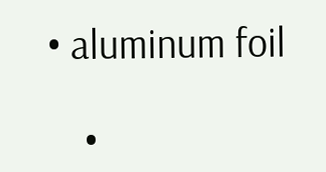• aluminum foil

    •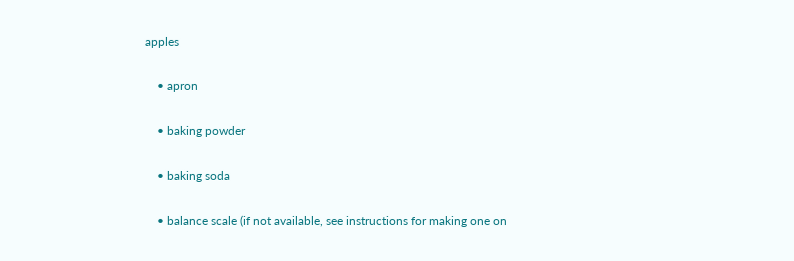apples

    • apron

    • baking powder

    • baking soda

    • balance scale (if not available, see instructions for making one on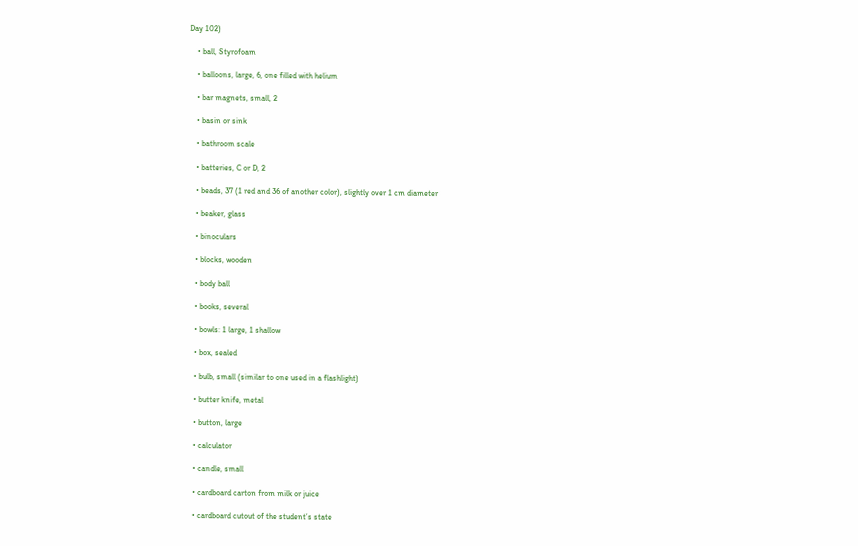Day 102)

    • ball, Styrofoam

    • balloons, large, 6, one filled with helium

    • bar magnets, small, 2

    • basin or sink

    • bathroom scale

    • batteries, C or D, 2

    • beads, 37 (1 red and 36 of another color), slightly over 1 cm diameter

    • beaker, glass

    • binoculars

    • blocks, wooden

    • body ball

    • books, several

    • bowls: 1 large, 1 shallow

    • box, sealed

    • bulb, small (similar to one used in a flashlight)

    • butter knife, metal

    • button, large

    • calculator

    • candle, small

    • cardboard carton from milk or juice

    • cardboard cutout of the student’s state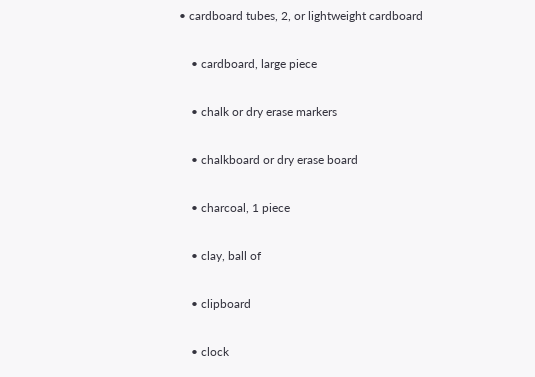• cardboard tubes, 2, or lightweight cardboard

    • cardboard, large piece

    • chalk or dry erase markers

    • chalkboard or dry erase board

    • charcoal, 1 piece

    • clay, ball of

    • clipboard

    • clock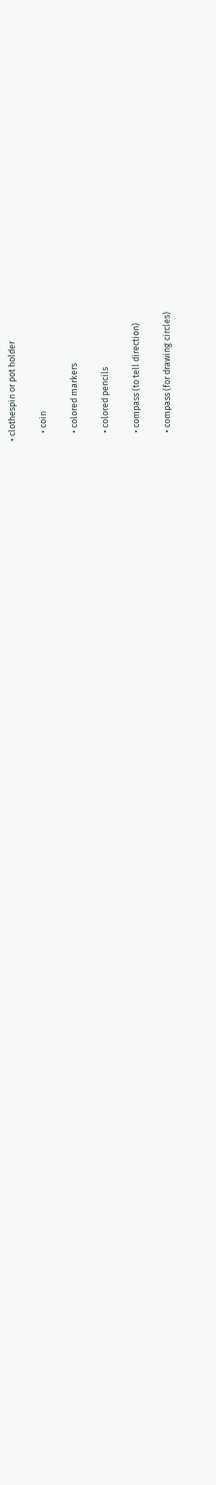• clothespin or pot holder

    • coin

    • colored markers

    • colored pencils

    • compass (to tell direction)

    • compass (for drawing circles)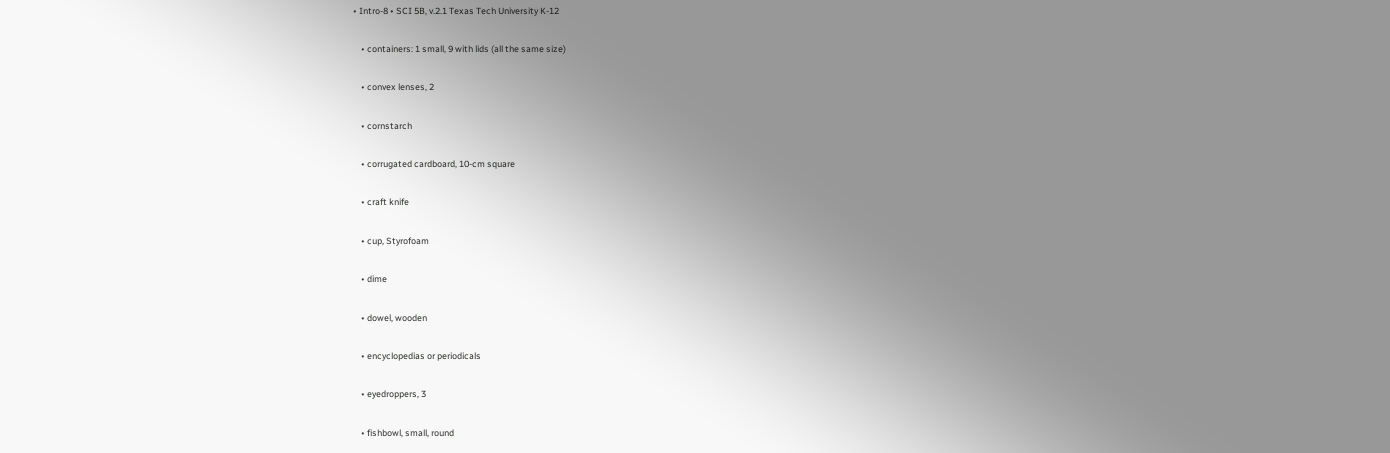• Intro-8 • SCI 5B, v.2.1 Texas Tech University K-12

    • containers: 1 small, 9 with lids (all the same size)

    • convex lenses, 2

    • cornstarch

    • corrugated cardboard, 10-cm square

    • craft knife

    • cup, Styrofoam

    • dime

    • dowel, wooden

    • encyclopedias or periodicals

    • eyedroppers, 3

    • fishbowl, small, round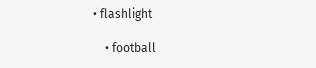• flashlight

    • football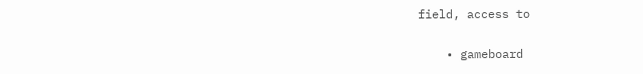field, access to

    • gameboard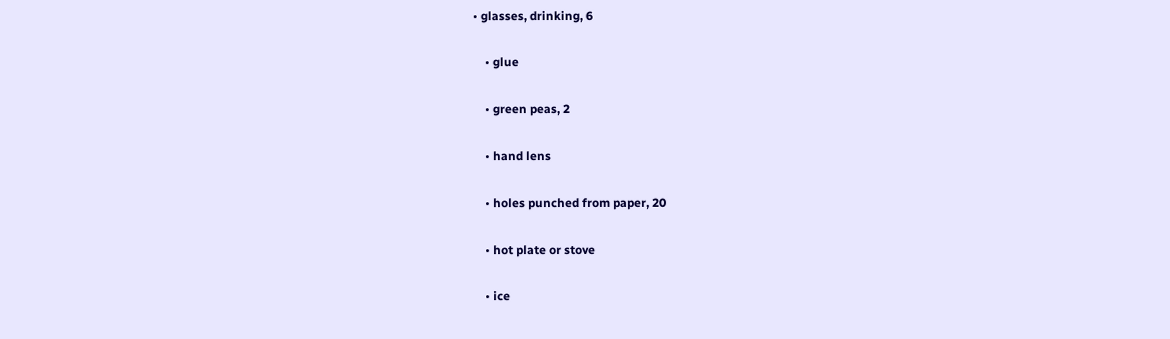• glasses, drinking, 6

    • glue

    • green peas, 2

    • hand lens

    • holes punched from paper, 20

    • hot plate or stove

    • ice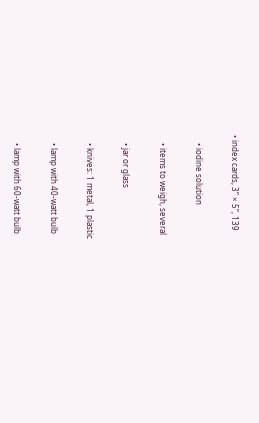• index cards, 3” × 5”, 139

    • iodine solution

    • items to weigh, several

    • jar or glass

    • knives: 1 metal, 1 plastic

    • lamp with 40-watt bulb

    • lamp with 60-watt bulb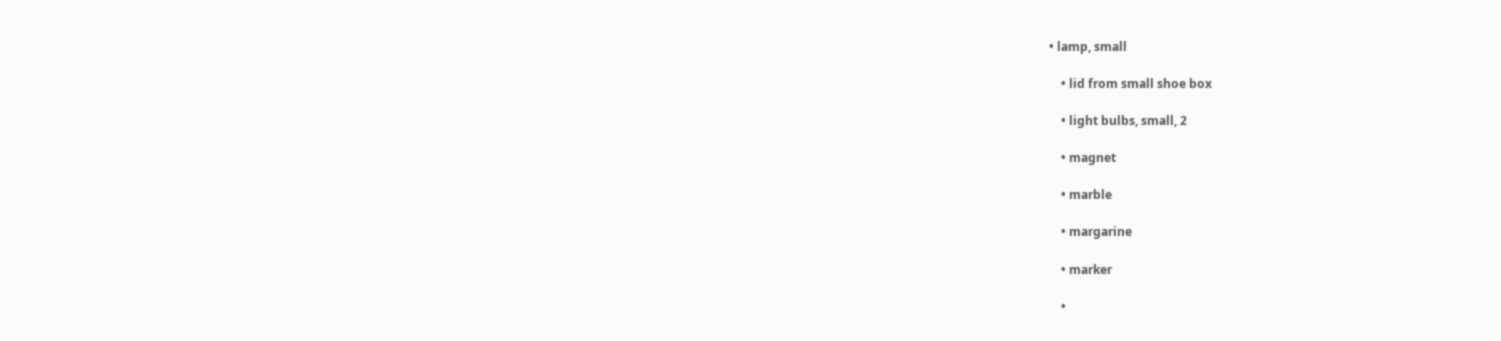• lamp, small

    • lid from small shoe box

    • light bulbs, small, 2

    • magnet

    • marble

    • margarine

    • marker

    •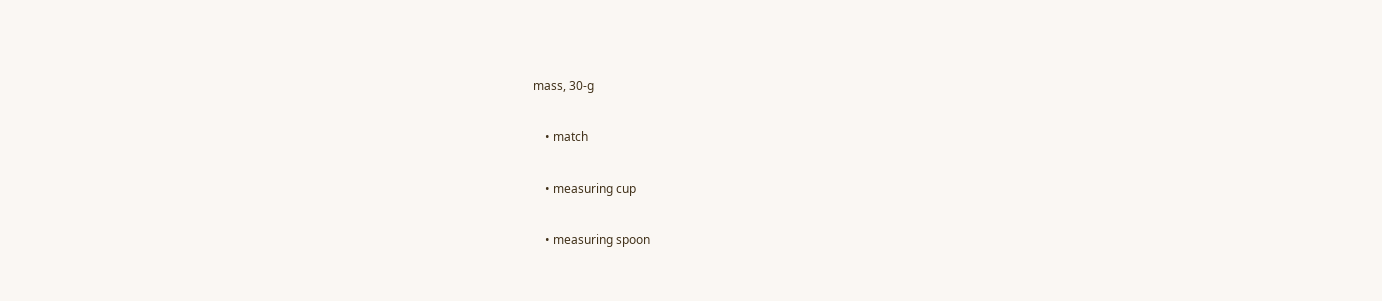mass, 30-g

    • match

    • measuring cup

    • measuring spoon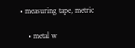• measuring tape, metric

    • metal w